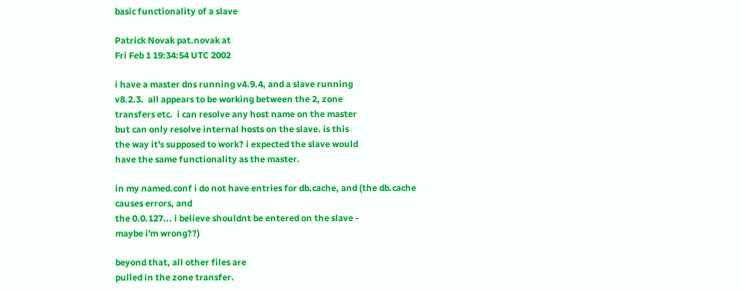basic functionality of a slave

Patrick Novak pat.novak at
Fri Feb 1 19:34:54 UTC 2002

i have a master dns running v4.9.4, and a slave running
v8.2.3.  all appears to be working between the 2, zone
transfers etc.  i can resolve any host name on the master
but can only resolve internal hosts on the slave. is this
the way it's supposed to work? i expected the slave would
have the same functionality as the master.

in my named.conf i do not have entries for db.cache, and (the db.cache causes errors, and
the 0.0.127... i believe shouldnt be entered on the slave -
maybe i'm wrong??)

beyond that, all other files are
pulled in the zone transfer.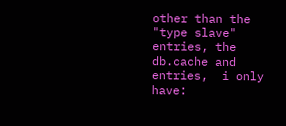other than the "type slave" entries, the db.cache and entries,  i only have: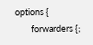options {
        forwarders {;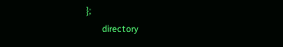};
        directory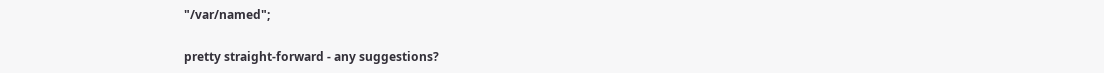"/var/named";

pretty straight-forward - any suggestions?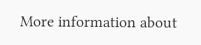More information about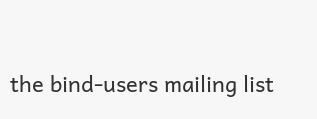the bind-users mailing list